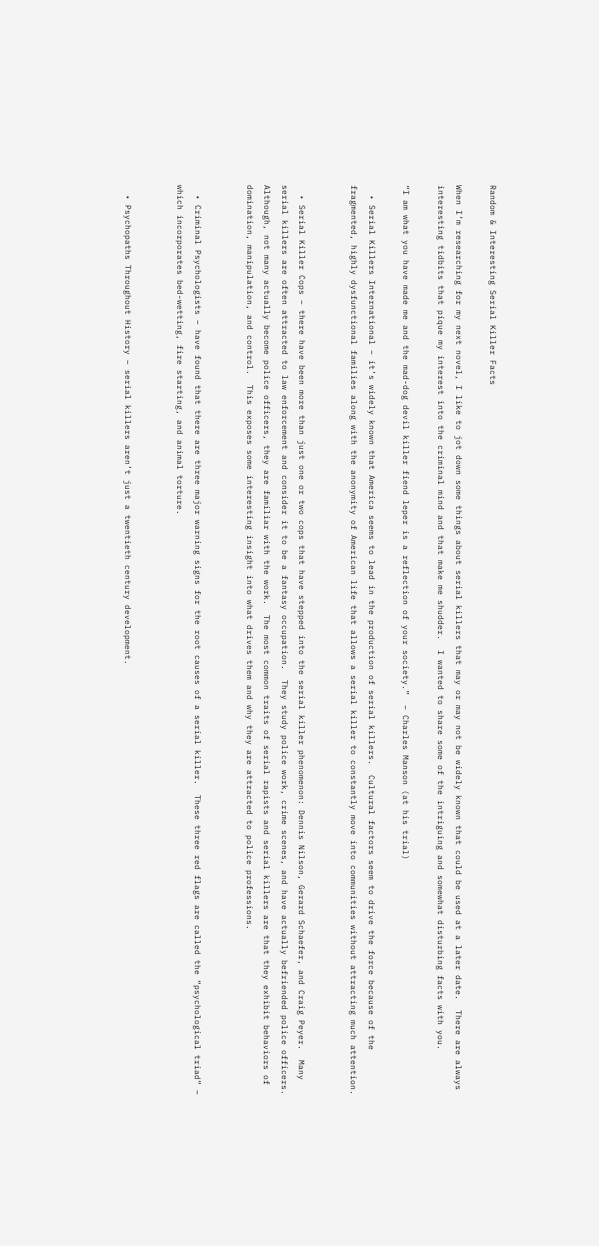Random & Interesting Serial Killer Facts

When I’m researching for my next novel, I like to jot down some things about serial killers that may or may not be widely known that could be used at a later date.  There are always interesting tidbits that pique my interest into the criminal mind and that make me shudder.  I wanted to share some of the intriguing and somewhat disturbing facts with you.

“I am what you have made me and the mad-dog devil killer fiend leper is a reflection of your society.”  – Charles Manson (at his trial)

  • Serial Killers International – it’s widely known that America seems to lead in the production of serial killers.  Cultural factors seem to drive the force because of the fragmented, highly dysfunctional families along with the anonymity of American life that allows a serial killer to constantly move into communities without attracting much attention.


  • Serial Killer Cops – there have been more than just one or two cops that have stepped into the serial killer phenomenon: Dennis Nilson, Gerard Schaefer, and Craig Peyer.  Many serial killers are often attracted to law enforcement and consider it to be a fantasy occupation.  They study police work, crime scenes, and have actually befriended police officers.  Although, not many actually become police officers, they are familiar with the work.  The most common traits of serial rapists and serial killers are that they exhibit behaviors of domination, manipulation, and control.  This exposes some interesting insight into what drives them and why they are attracted to police professions.


  • Criminal Psychologists – have found that there are three major warning signs for the root causes of a serial killer.  These three red flags are called the “psychological triad” – which incorporates bed-wetting, fire starting, and animal torture.


  • Psychopaths Throughout History – serial killers aren’t just a twentieth century development.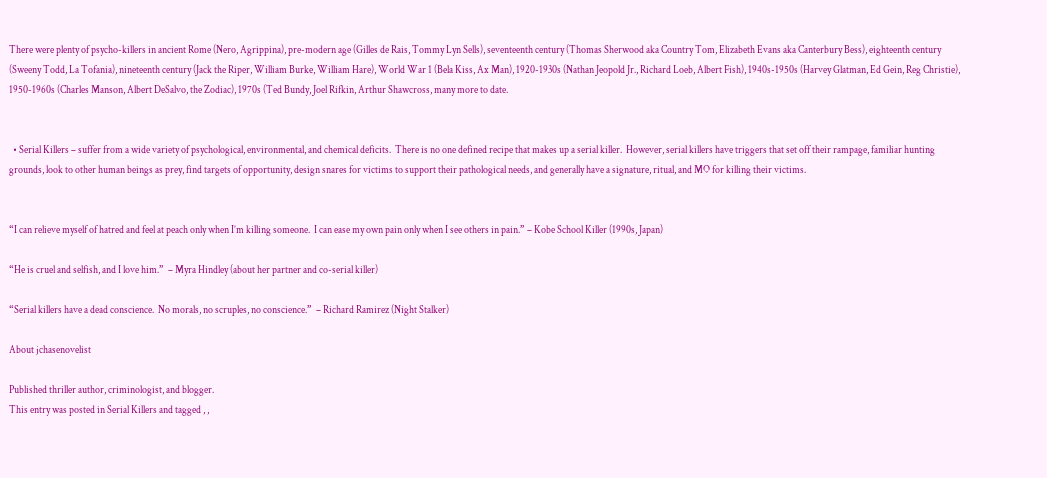There were plenty of psycho-killers in ancient Rome (Nero, Agrippina), pre-modern age (Gilles de Rais, Tommy Lyn Sells), seventeenth century (Thomas Sherwood aka Country Tom, Elizabeth Evans aka Canterbury Bess), eighteenth century (Sweeny Todd, La Tofania), nineteenth century (Jack the Riper, William Burke, William Hare), World War 1 (Bela Kiss, Ax Man), 1920-1930s (Nathan Jeopold Jr., Richard Loeb, Albert Fish), 1940s-1950s (Harvey Glatman, Ed Gein, Reg Christie), 1950-1960s (Charles Manson, Albert DeSalvo, the Zodiac), 1970s (Ted Bundy, Joel Rifkin, Arthur Shawcross, many more to date.


  • Serial Killers – suffer from a wide variety of psychological, environmental, and chemical deficits.  There is no one defined recipe that makes up a serial killer.  However, serial killers have triggers that set off their rampage, familiar hunting grounds, look to other human beings as prey, find targets of opportunity, design snares for victims to support their pathological needs, and generally have a signature, ritual, and MO for killing their victims.


“I can relieve myself of hatred and feel at peach only when I’m killing someone.  I can ease my own pain only when I see others in pain.” – Kobe School Killer (1990s, Japan)

“He is cruel and selfish, and I love him.”  – Myra Hindley (about her partner and co-serial killer)

“Serial killers have a dead conscience.  No morals, no scruples, no conscience.”  – Richard Ramirez (Night Stalker)

About jchasenovelist

Published thriller author, criminologist, and blogger.
This entry was posted in Serial Killers and tagged , ,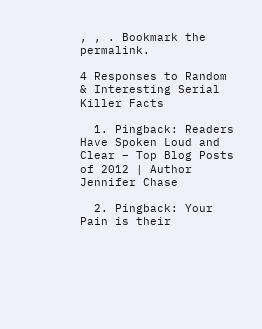, , . Bookmark the permalink.

4 Responses to Random & Interesting Serial Killer Facts

  1. Pingback: Readers Have Spoken Loud and Clear – Top Blog Posts of 2012 | Author Jennifer Chase

  2. Pingback: Your Pain is their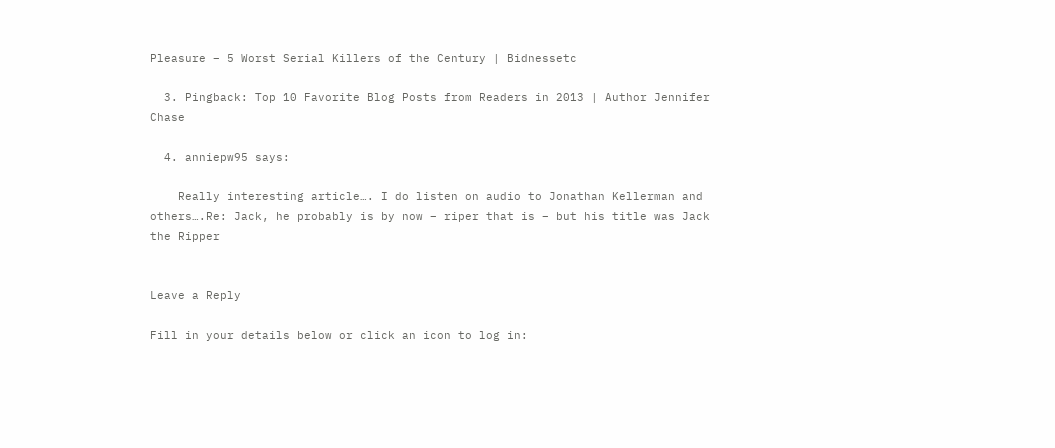Pleasure – 5 Worst Serial Killers of the Century | Bidnessetc

  3. Pingback: Top 10 Favorite Blog Posts from Readers in 2013 | Author Jennifer Chase

  4. anniepw95 says:

    Really interesting article…. I do listen on audio to Jonathan Kellerman and others….Re: Jack, he probably is by now – riper that is – but his title was Jack the Ripper


Leave a Reply

Fill in your details below or click an icon to log in: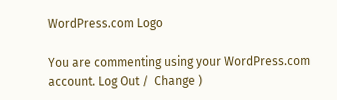WordPress.com Logo

You are commenting using your WordPress.com account. Log Out /  Change )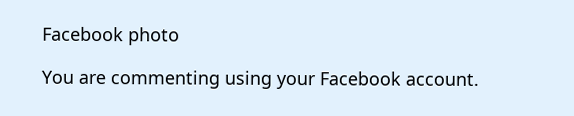Facebook photo

You are commenting using your Facebook account.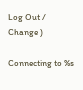Log Out /  Change )

Connecting to %s